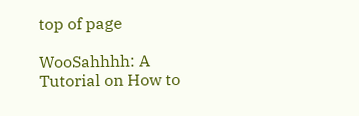top of page

WooSahhhh: A Tutorial on How to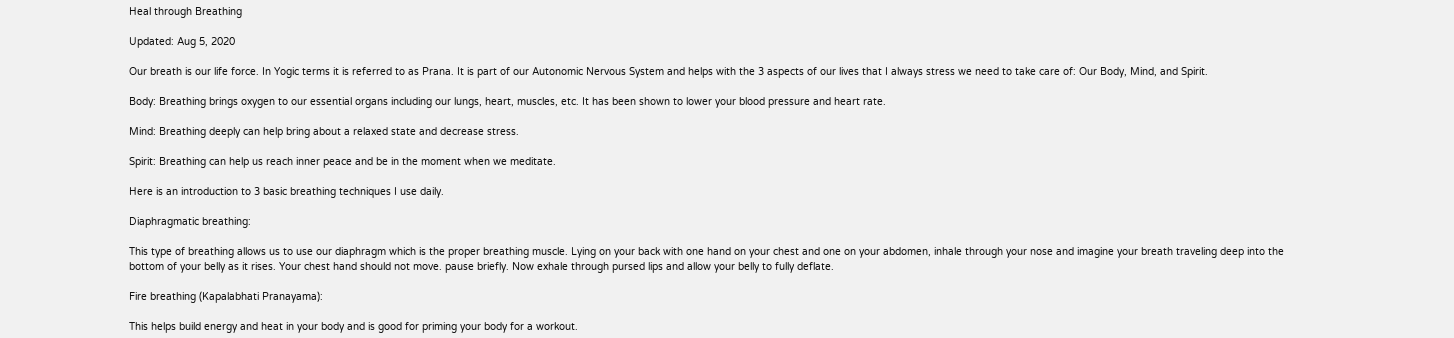Heal through Breathing

Updated: Aug 5, 2020

Our breath is our life force. In Yogic terms it is referred to as Prana. It is part of our Autonomic Nervous System and helps with the 3 aspects of our lives that I always stress we need to take care of: Our Body, Mind, and Spirit.

Body: Breathing brings oxygen to our essential organs including our lungs, heart, muscles, etc. It has been shown to lower your blood pressure and heart rate.

Mind: Breathing deeply can help bring about a relaxed state and decrease stress.

Spirit: Breathing can help us reach inner peace and be in the moment when we meditate.

Here is an introduction to 3 basic breathing techniques I use daily.

Diaphragmatic breathing:

This type of breathing allows us to use our diaphragm which is the proper breathing muscle. Lying on your back with one hand on your chest and one on your abdomen, inhale through your nose and imagine your breath traveling deep into the bottom of your belly as it rises. Your chest hand should not move. pause briefly. Now exhale through pursed lips and allow your belly to fully deflate.

Fire breathing (Kapalabhati Pranayama):

This helps build energy and heat in your body and is good for priming your body for a workout.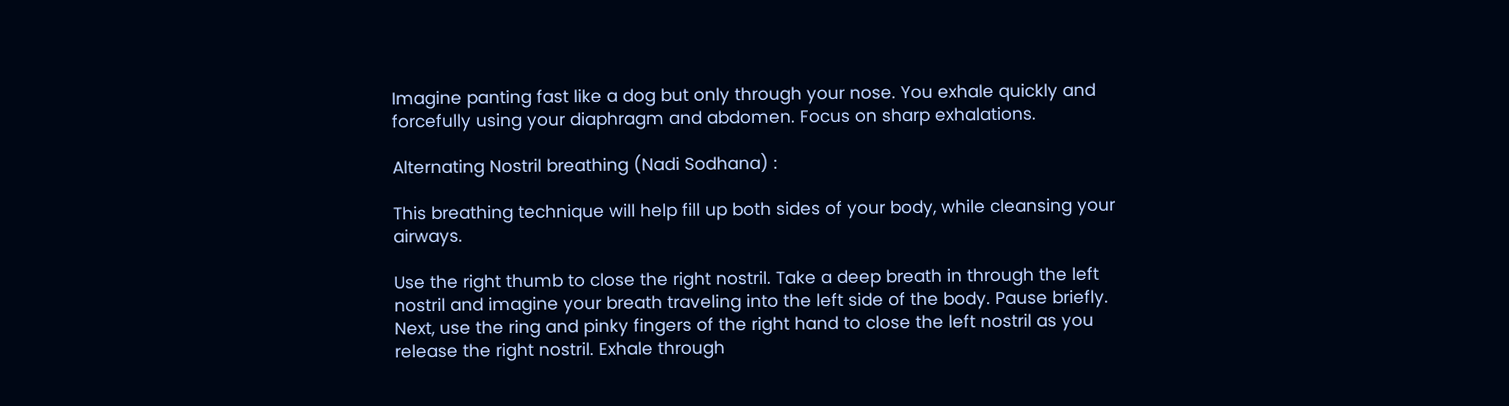Imagine panting fast like a dog but only through your nose. You exhale quickly and forcefully using your diaphragm and abdomen. Focus on sharp exhalations.

Alternating Nostril breathing (Nadi Sodhana) :

This breathing technique will help fill up both sides of your body, while cleansing your airways.

Use the right thumb to close the right nostril. Take a deep breath in through the left nostril and imagine your breath traveling into the left side of the body. Pause briefly. Next, use the ring and pinky fingers of the right hand to close the left nostril as you release the right nostril. Exhale through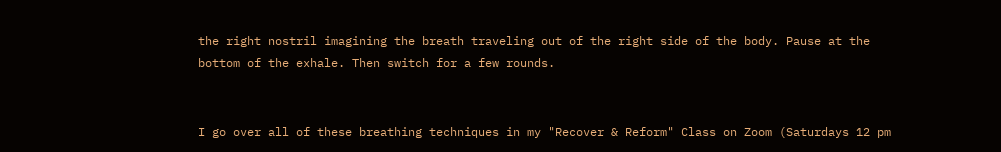the right nostril imagining the breath traveling out of the right side of the body. Pause at the bottom of the exhale. Then switch for a few rounds.


I go over all of these breathing techniques in my "Recover & Reform" Class on Zoom (Saturdays 12 pm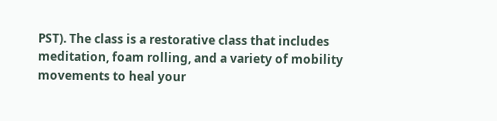PST). The class is a restorative class that includes meditation, foam rolling, and a variety of mobility movements to heal your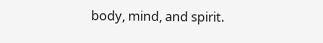body, mind, and spirit.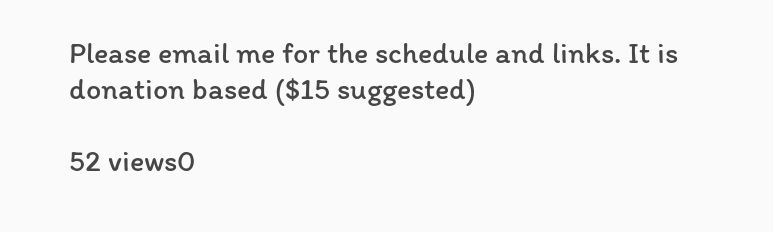Please email me for the schedule and links. It is donation based ($15 suggested)

52 views0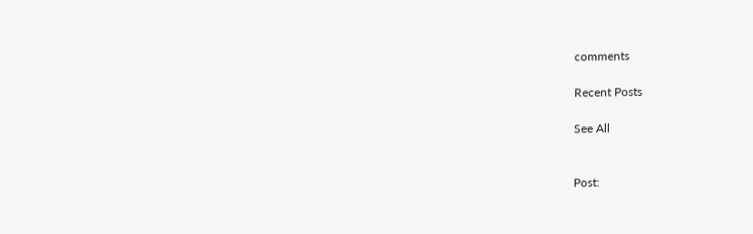comments

Recent Posts

See All


Post: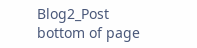Blog2_Post
bottom of page